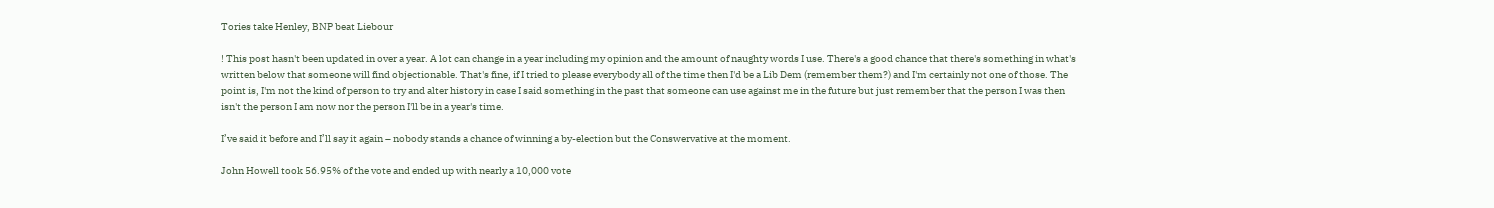Tories take Henley, BNP beat Liebour

! This post hasn't been updated in over a year. A lot can change in a year including my opinion and the amount of naughty words I use. There's a good chance that there's something in what's written below that someone will find objectionable. That's fine, if I tried to please everybody all of the time then I'd be a Lib Dem (remember them?) and I'm certainly not one of those. The point is, I'm not the kind of person to try and alter history in case I said something in the past that someone can use against me in the future but just remember that the person I was then isn't the person I am now nor the person I'll be in a year's time.

I’ve said it before and I’ll say it again – nobody stands a chance of winning a by-election but the Conswervative at the moment.

John Howell took 56.95% of the vote and ended up with nearly a 10,000 vote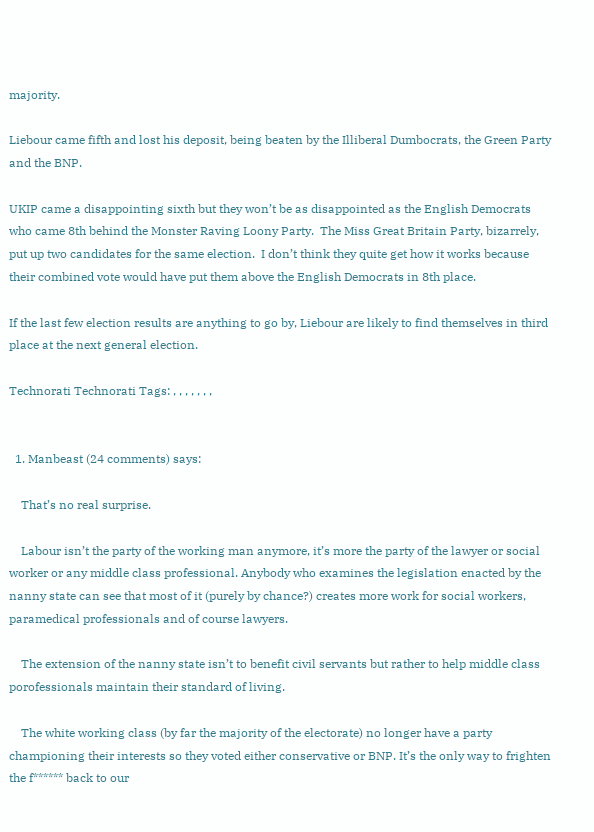majority.

Liebour came fifth and lost his deposit, being beaten by the Illiberal Dumbocrats, the Green Party and the BNP.

UKIP came a disappointing sixth but they won’t be as disappointed as the English Democrats who came 8th behind the Monster Raving Loony Party.  The Miss Great Britain Party, bizarrely, put up two candidates for the same election.  I don’t think they quite get how it works because their combined vote would have put them above the English Democrats in 8th place.

If the last few election results are anything to go by, Liebour are likely to find themselves in third place at the next general election.

Technorati Technorati Tags: , , , , , , ,


  1. Manbeast (24 comments) says:

    That’s no real surprise.

    Labour isn’t the party of the working man anymore, it’s more the party of the lawyer or social worker or any middle class professional. Anybody who examines the legislation enacted by the nanny state can see that most of it (purely by chance?) creates more work for social workers, paramedical professionals and of course lawyers.

    The extension of the nanny state isn’t to benefit civil servants but rather to help middle class porofessionals maintain their standard of living.

    The white working class (by far the majority of the electorate) no longer have a party championing their interests so they voted either conservative or BNP. It’s the only way to frighten the f****** back to our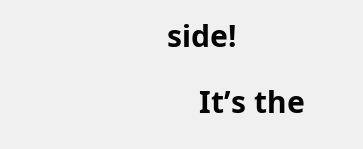side!

    It’s the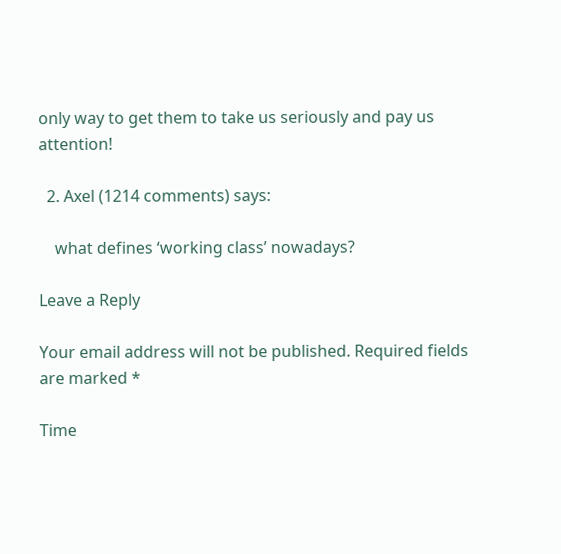only way to get them to take us seriously and pay us attention!

  2. Axel (1214 comments) says:

    what defines ‘working class’ nowadays?

Leave a Reply

Your email address will not be published. Required fields are marked *

Time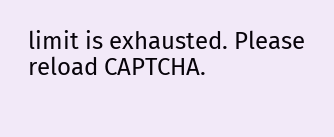limit is exhausted. Please reload CAPTCHA.